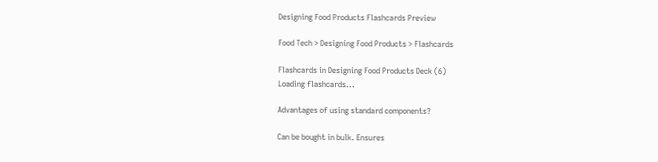Designing Food Products Flashcards Preview

Food Tech > Designing Food Products > Flashcards

Flashcards in Designing Food Products Deck (6)
Loading flashcards...

Advantages of using standard components?

Can be bought in bulk. Ensures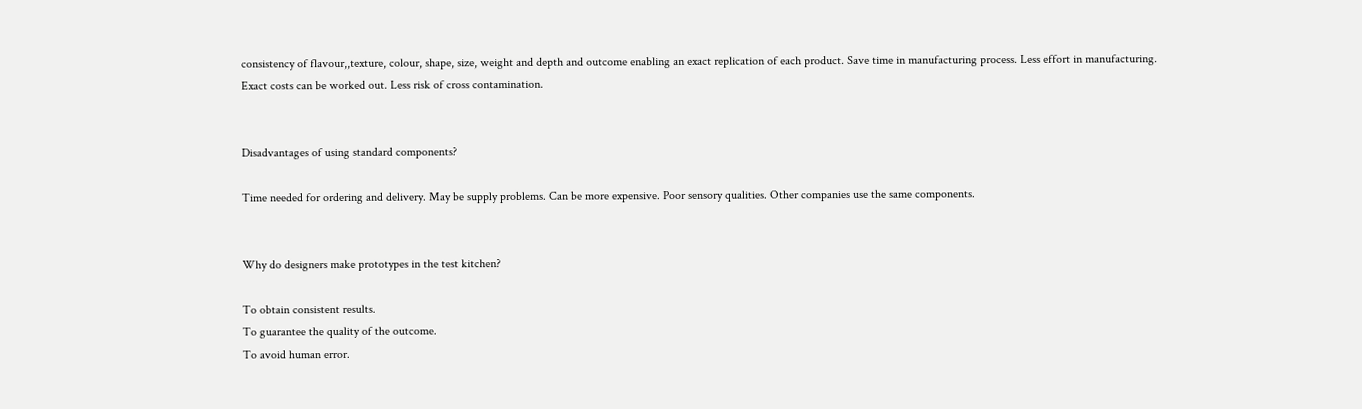consistency of flavour,,texture, colour, shape, size, weight and depth and outcome enabling an exact replication of each product. Save time in manufacturing process. Less effort in manufacturing. Exact costs can be worked out. Less risk of cross contamination.


Disadvantages of using standard components?

Time needed for ordering and delivery. May be supply problems. Can be more expensive. Poor sensory qualities. Other companies use the same components.


Why do designers make prototypes in the test kitchen?

To obtain consistent results.
To guarantee the quality of the outcome.
To avoid human error.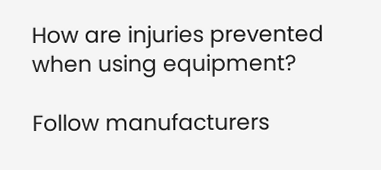How are injuries prevented when using equipment?

Follow manufacturers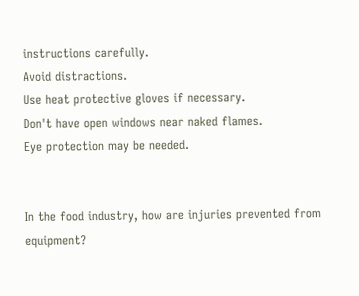instructions carefully.
Avoid distractions.
Use heat protective gloves if necessary.
Don't have open windows near naked flames.
Eye protection may be needed.


In the food industry, how are injuries prevented from equipment?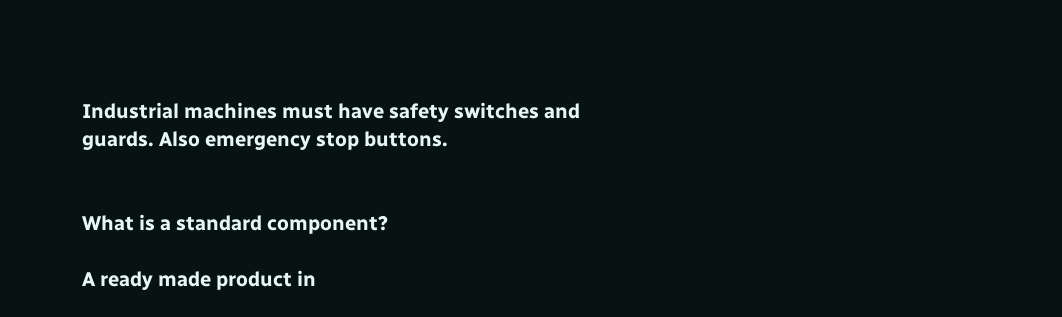Industrial machines must have safety switches and guards. Also emergency stop buttons.


What is a standard component?

A ready made product in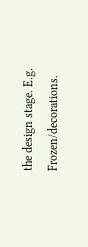the design stage. E.g. Frozen/decorations.